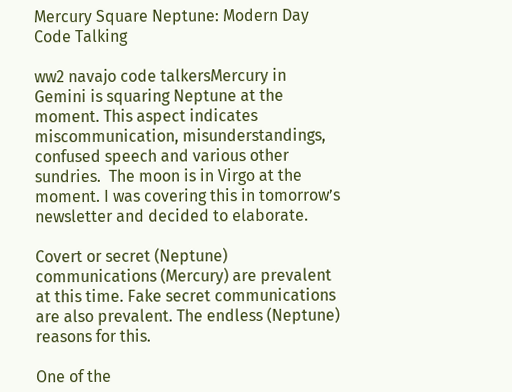Mercury Square Neptune: Modern Day Code Talking

ww2 navajo code talkersMercury in Gemini is squaring Neptune at the moment. This aspect indicates miscommunication, misunderstandings, confused speech and various other sundries.  The moon is in Virgo at the moment. I was covering this in tomorrow’s newsletter and decided to elaborate.

Covert or secret (Neptune) communications (Mercury) are prevalent at this time. Fake secret communications are also prevalent. The endless (Neptune) reasons for this.

One of the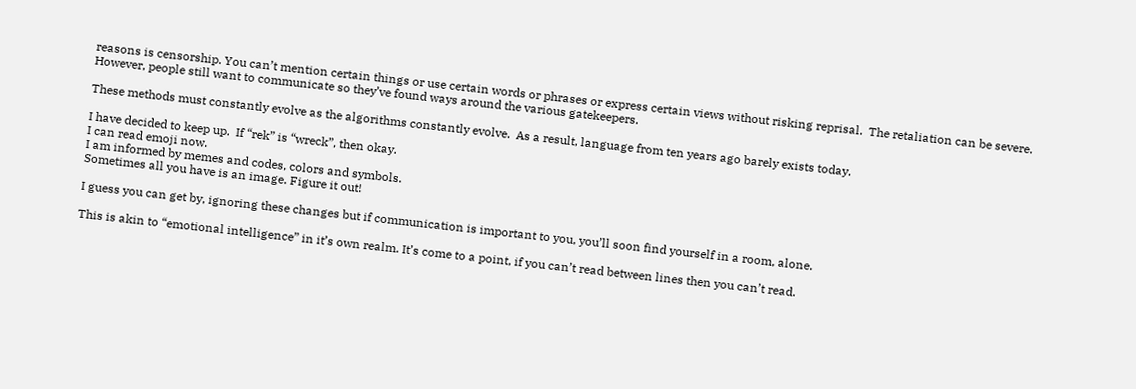reasons is censorship. You can’t mention certain things or use certain words or phrases or express certain views without risking reprisal.  The retaliation can be severe. However, people still want to communicate so they’ve found ways around the various gatekeepers.

These methods must constantly evolve as the algorithms constantly evolve.  As a result, language from ten years ago barely exists today.

I have decided to keep up.  If “rek” is “wreck”, then okay.
I can read emoji now.
I am informed by memes and codes, colors and symbols.
Sometimes all you have is an image. Figure it out!

I guess you can get by, ignoring these changes but if communication is important to you, you’ll soon find yourself in a room, alone.

This is akin to “emotional intelligence” in it’s own realm. It’s come to a point, if you can’t read between lines then you can’t read.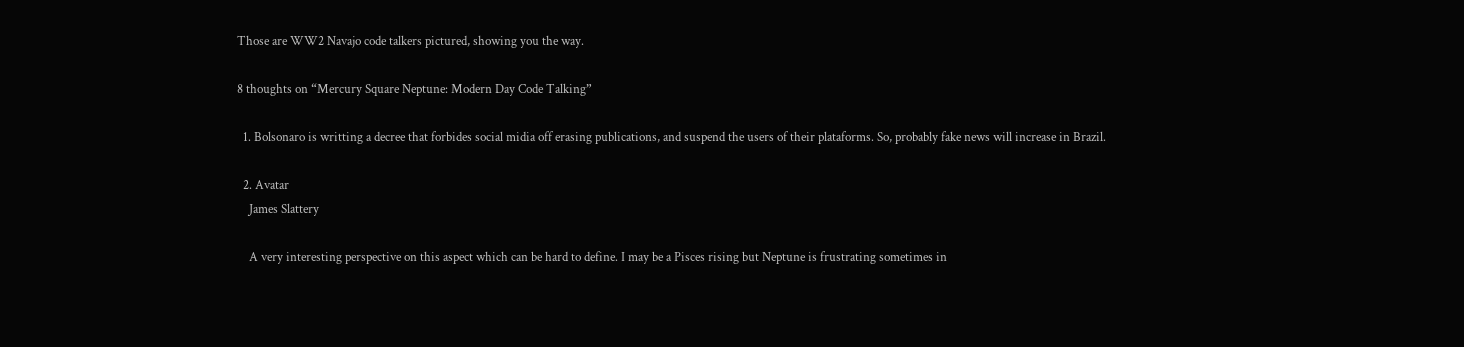Those are WW2 Navajo code talkers pictured, showing you the way.

8 thoughts on “Mercury Square Neptune: Modern Day Code Talking”

  1. Bolsonaro is writting a decree that forbides social midia off erasing publications, and suspend the users of their plataforms. So, probably fake news will increase in Brazil.

  2. Avatar
    James Slattery

    A very interesting perspective on this aspect which can be hard to define. I may be a Pisces rising but Neptune is frustrating sometimes in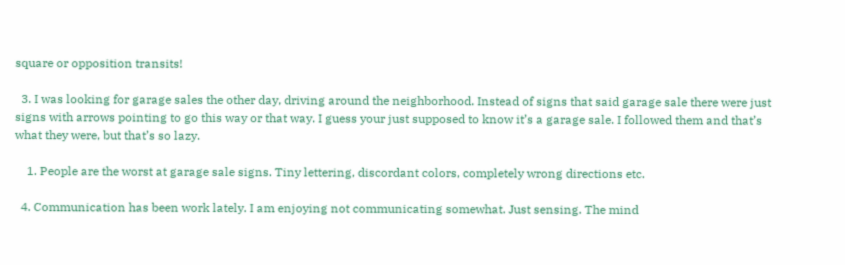square or opposition transits!

  3. I was looking for garage sales the other day, driving around the neighborhood. Instead of signs that said garage sale there were just signs with arrows pointing to go this way or that way. I guess your just supposed to know it’s a garage sale. I followed them and that’s what they were, but that’s so lazy.

    1. People are the worst at garage sale signs. Tiny lettering, discordant colors, completely wrong directions etc.

  4. Communication has been work lately. I am enjoying not communicating somewhat. Just sensing. The mind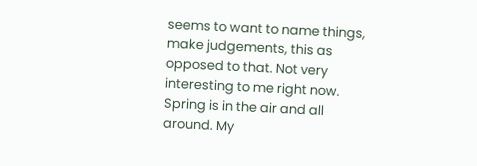seems to want to name things, make judgements, this as opposed to that. Not very interesting to me right now. Spring is in the air and all around. My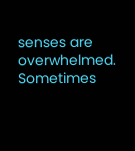senses are overwhelmed. Sometimes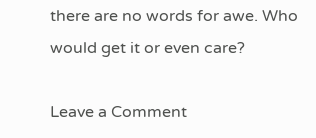there are no words for awe. Who would get it or even care?

Leave a Comment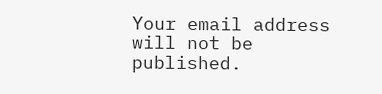Your email address will not be published.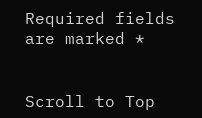Required fields are marked *


Scroll to Top